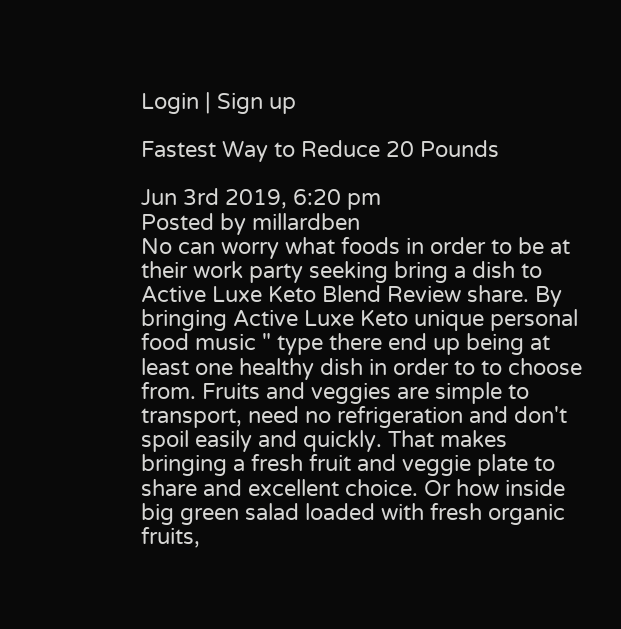Login | Sign up

Fastest Way to Reduce 20 Pounds

Jun 3rd 2019, 6:20 pm
Posted by millardben
No can worry what foods in order to be at their work party seeking bring a dish to Active Luxe Keto Blend Review share. By bringing Active Luxe Keto unique personal food music " type there end up being at least one healthy dish in order to to choose from. Fruits and veggies are simple to transport, need no refrigeration and don't spoil easily and quickly. That makes bringing a fresh fruit and veggie plate to share and excellent choice. Or how inside big green salad loaded with fresh organic fruits,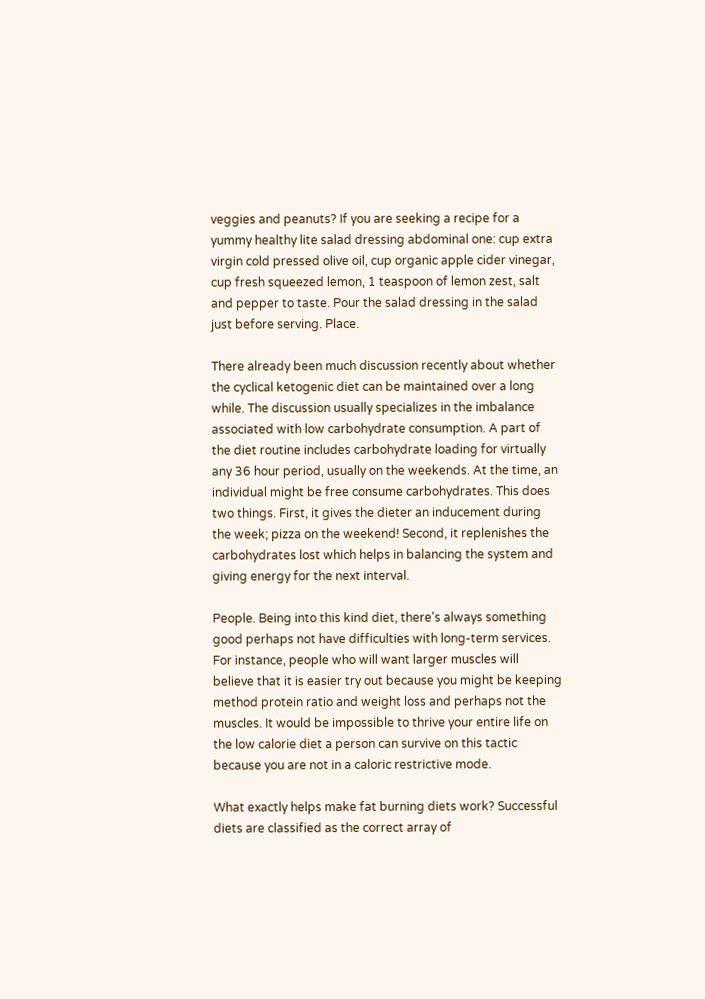veggies and peanuts? If you are seeking a recipe for a yummy healthy lite salad dressing abdominal one: cup extra virgin cold pressed olive oil, cup organic apple cider vinegar, cup fresh squeezed lemon, 1 teaspoon of lemon zest, salt and pepper to taste. Pour the salad dressing in the salad just before serving. Place.

There already been much discussion recently about whether the cyclical ketogenic diet can be maintained over a long while. The discussion usually specializes in the imbalance associated with low carbohydrate consumption. A part of the diet routine includes carbohydrate loading for virtually any 36 hour period, usually on the weekends. At the time, an individual might be free consume carbohydrates. This does two things. First, it gives the dieter an inducement during the week; pizza on the weekend! Second, it replenishes the carbohydrates lost which helps in balancing the system and giving energy for the next interval.

People. Being into this kind diet, there's always something good perhaps not have difficulties with long-term services. For instance, people who will want larger muscles will believe that it is easier try out because you might be keeping method protein ratio and weight loss and perhaps not the muscles. It would be impossible to thrive your entire life on the low calorie diet a person can survive on this tactic because you are not in a caloric restrictive mode.

What exactly helps make fat burning diets work? Successful diets are classified as the correct array of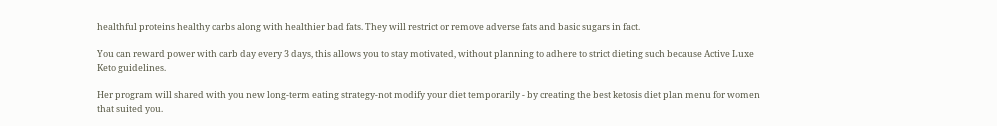healthful proteins healthy carbs along with healthier bad fats. They will restrict or remove adverse fats and basic sugars in fact.

You can reward power with carb day every 3 days, this allows you to stay motivated, without planning to adhere to strict dieting such because Active Luxe Keto guidelines.

Her program will shared with you new long-term eating strategy-not modify your diet temporarily - by creating the best ketosis diet plan menu for women that suited you.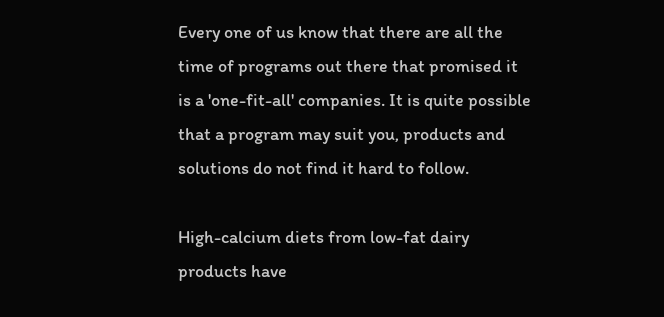Every one of us know that there are all the time of programs out there that promised it is a 'one-fit-all' companies. It is quite possible that a program may suit you, products and solutions do not find it hard to follow.

High-calcium diets from low-fat dairy products have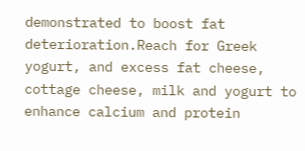demonstrated to boost fat deterioration.Reach for Greek yogurt, and excess fat cheese, cottage cheese, milk and yogurt to enhance calcium and protein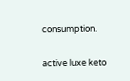consumption.

active luxe keto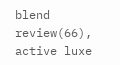blend review(66), active luxe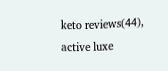keto reviews(44), active luxe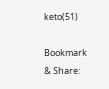keto(51)

Bookmark & Share: